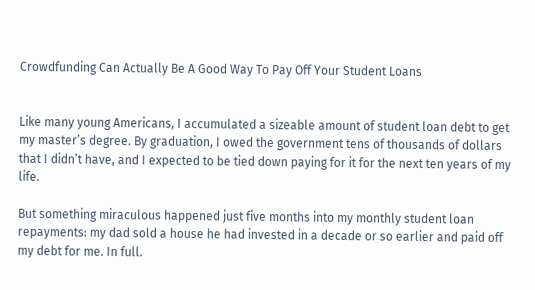Crowdfunding Can Actually Be A Good Way To Pay Off Your Student Loans


Like many young Americans, I accumulated a sizeable amount of student loan debt to get my master’s degree. By graduation, I owed the government tens of thousands of dollars that I didn’t have, and I expected to be tied down paying for it for the next ten years of my life.

But something miraculous happened just five months into my monthly student loan repayments: my dad sold a house he had invested in a decade or so earlier and paid off my debt for me. In full.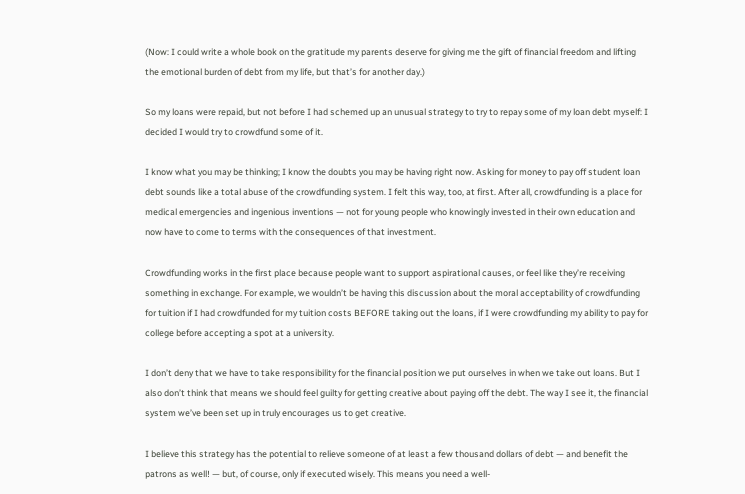(Now: I could write a whole book on the gratitude my parents deserve for giving me the gift of financial freedom and lifting the emotional burden of debt from my life, but that’s for another day.)

So my loans were repaid, but not before I had schemed up an unusual strategy to try to repay some of my loan debt myself: I decided I would try to crowdfund some of it.

I know what you may be thinking; I know the doubts you may be having right now. Asking for money to pay off student loan debt sounds like a total abuse of the crowdfunding system. I felt this way, too, at first. After all, crowdfunding is a place for medical emergencies and ingenious inventions — not for young people who knowingly invested in their own education and now have to come to terms with the consequences of that investment.

Crowdfunding works in the first place because people want to support aspirational causes, or feel like they’re receiving something in exchange. For example, we wouldn’t be having this discussion about the moral acceptability of crowdfunding for tuition if I had crowdfunded for my tuition costs BEFORE taking out the loans, if I were crowdfunding my ability to pay for college before accepting a spot at a university.

I don’t deny that we have to take responsibility for the financial position we put ourselves in when we take out loans. But I also don’t think that means we should feel guilty for getting creative about paying off the debt. The way I see it, the financial system we’ve been set up in truly encourages us to get creative.

I believe this strategy has the potential to relieve someone of at least a few thousand dollars of debt — and benefit the patrons as well! — but, of course, only if executed wisely. This means you need a well-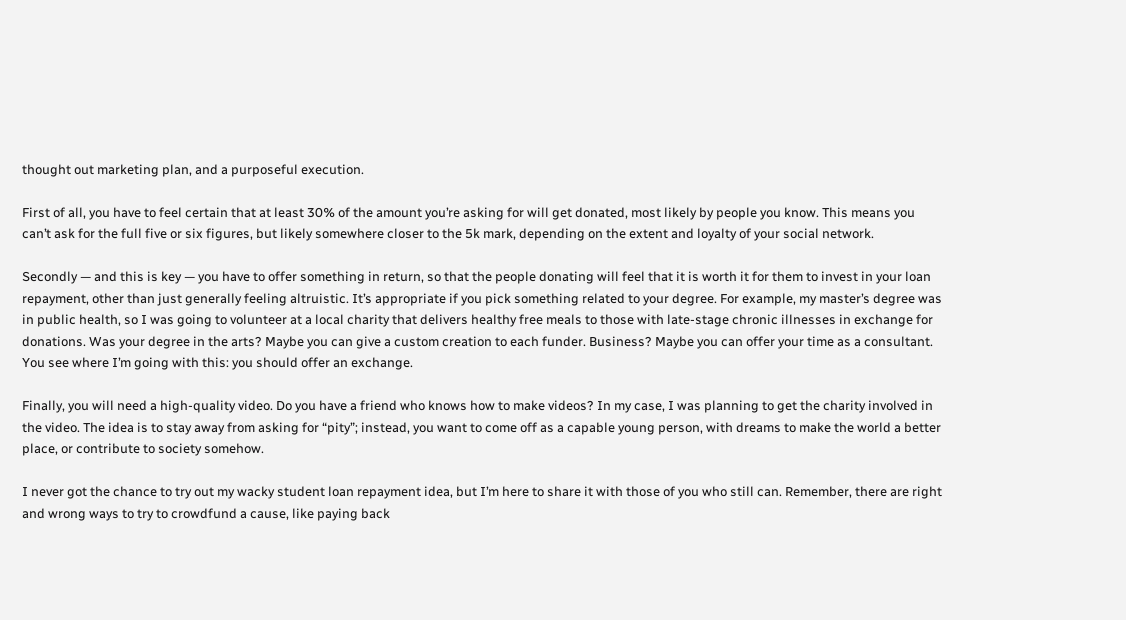thought out marketing plan, and a purposeful execution.

First of all, you have to feel certain that at least 30% of the amount you’re asking for will get donated, most likely by people you know. This means you can’t ask for the full five or six figures, but likely somewhere closer to the 5k mark, depending on the extent and loyalty of your social network.

Secondly — and this is key — you have to offer something in return, so that the people donating will feel that it is worth it for them to invest in your loan repayment, other than just generally feeling altruistic. It’s appropriate if you pick something related to your degree. For example, my master’s degree was in public health, so I was going to volunteer at a local charity that delivers healthy free meals to those with late-stage chronic illnesses in exchange for donations. Was your degree in the arts? Maybe you can give a custom creation to each funder. Business? Maybe you can offer your time as a consultant. You see where I’m going with this: you should offer an exchange.

Finally, you will need a high-quality video. Do you have a friend who knows how to make videos? In my case, I was planning to get the charity involved in the video. The idea is to stay away from asking for “pity”; instead, you want to come off as a capable young person, with dreams to make the world a better place, or contribute to society somehow.

I never got the chance to try out my wacky student loan repayment idea, but I’m here to share it with those of you who still can. Remember, there are right and wrong ways to try to crowdfund a cause, like paying back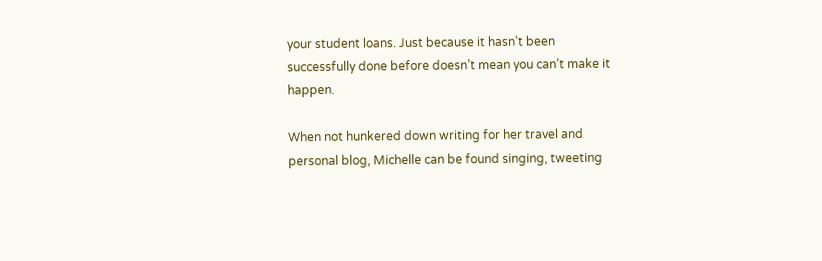your student loans. Just because it hasn’t been successfully done before doesn’t mean you can’t make it happen.

When not hunkered down writing for her travel and personal blog, Michelle can be found singing, tweeting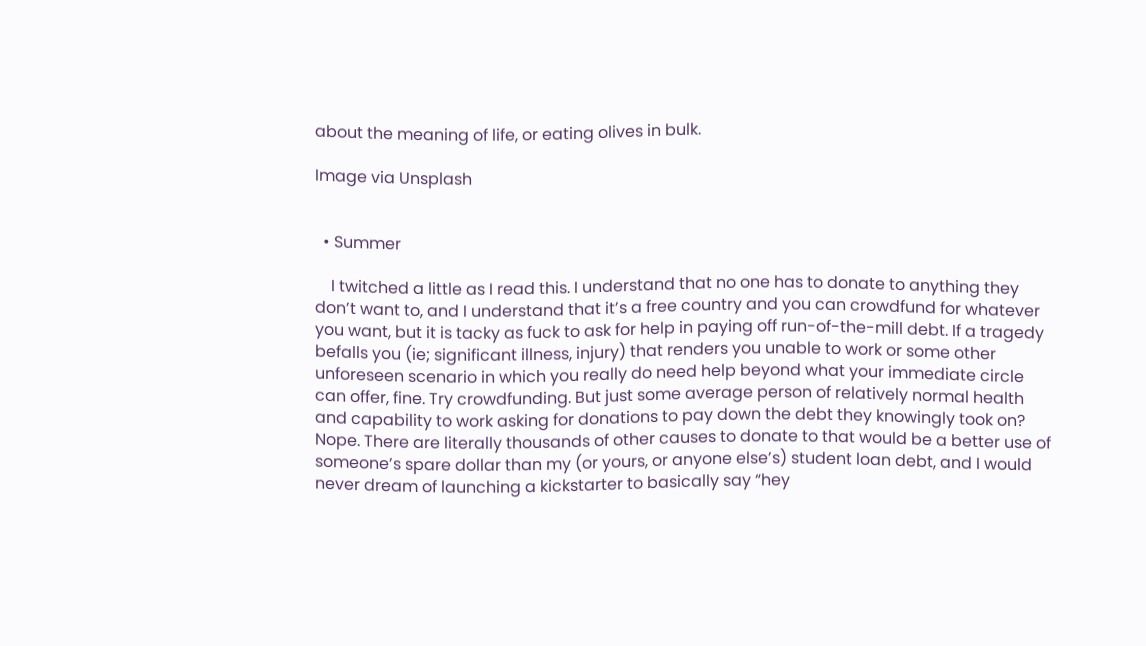about the meaning of life, or eating olives in bulk.

Image via Unsplash


  • Summer

    I twitched a little as I read this. I understand that no one has to donate to anything they don’t want to, and I understand that it’s a free country and you can crowdfund for whatever you want, but it is tacky as fuck to ask for help in paying off run-of-the-mill debt. If a tragedy befalls you (ie; significant illness, injury) that renders you unable to work or some other unforeseen scenario in which you really do need help beyond what your immediate circle can offer, fine. Try crowdfunding. But just some average person of relatively normal health and capability to work asking for donations to pay down the debt they knowingly took on? Nope. There are literally thousands of other causes to donate to that would be a better use of someone’s spare dollar than my (or yours, or anyone else’s) student loan debt, and I would never dream of launching a kickstarter to basically say “hey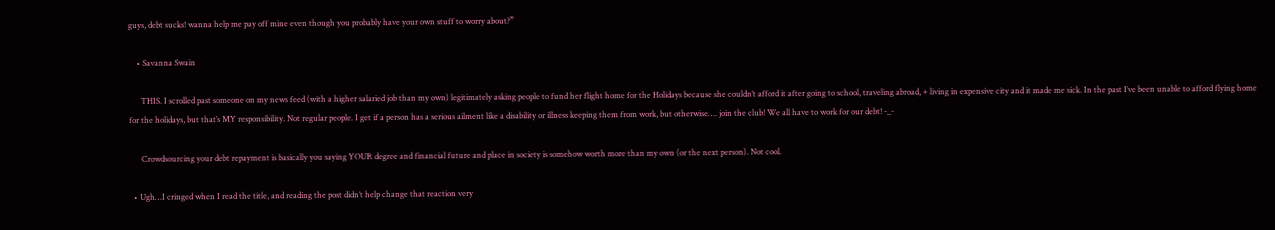guys, debt sucks! wanna help me pay off mine even though you probably have your own stuff to worry about?”

    • Savanna Swain

      THIS. I scrolled past someone on my news feed (with a higher salaried job than my own) legitimately asking people to fund her flight home for the Holidays because she couldn’t afford it after going to school, traveling abroad, + living in expensive city and it made me sick. In the past I’ve been unable to afford flying home for the holidays, but that’s MY responsibility. Not regular people. I get if a person has a serious ailment like a disability or illness keeping them from work, but otherwise…. join the club! We all have to work for our debt! -_-

      Crowdsourcing your debt repayment is basically you saying YOUR degree and financial future and place in society is somehow worth more than my own (or the next person). Not cool.

  • Ugh…I cringed when I read the title, and reading the post didn’t help change that reaction very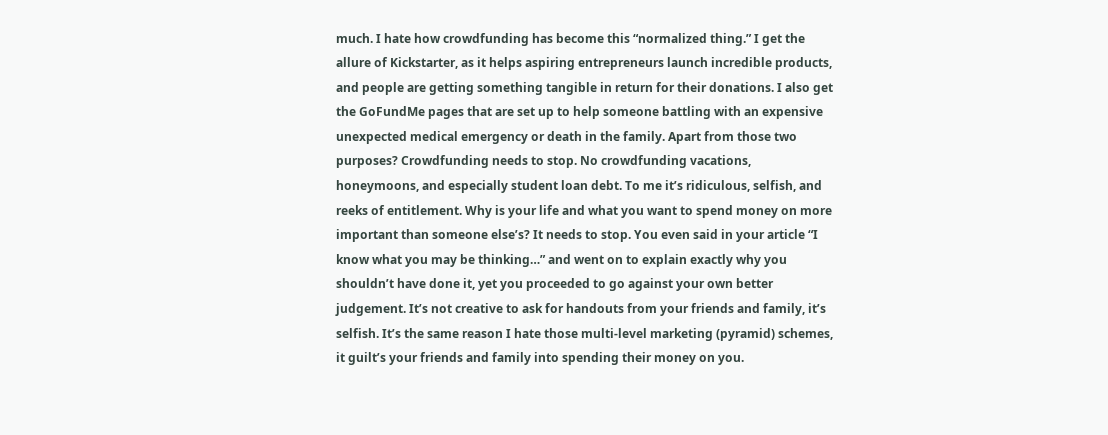much. I hate how crowdfunding has become this “normalized thing.” I get the allure of Kickstarter, as it helps aspiring entrepreneurs launch incredible products, and people are getting something tangible in return for their donations. I also get the GoFundMe pages that are set up to help someone battling with an expensive unexpected medical emergency or death in the family. Apart from those two purposes? Crowdfunding needs to stop. No crowdfunding vacations, honeymoons, and especially student loan debt. To me it’s ridiculous, selfish, and reeks of entitlement. Why is your life and what you want to spend money on more important than someone else’s? It needs to stop. You even said in your article “I know what you may be thinking…” and went on to explain exactly why you shouldn’t have done it, yet you proceeded to go against your own better judgement. It’s not creative to ask for handouts from your friends and family, it’s selfish. It’s the same reason I hate those multi-level marketing (pyramid) schemes, it guilt’s your friends and family into spending their money on you.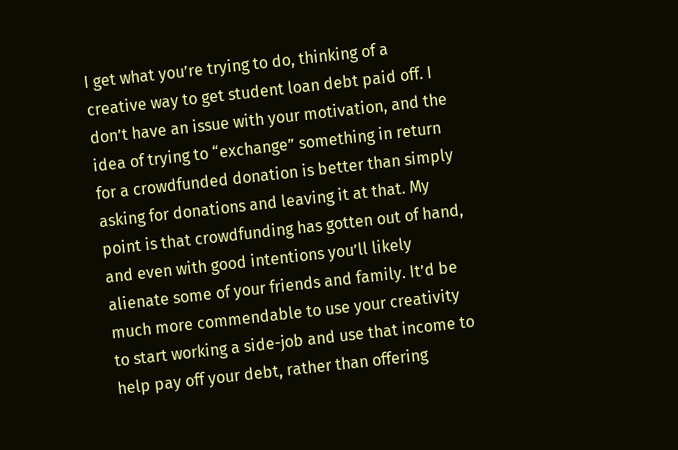I get what you’re trying to do, thinking of a creative way to get student loan debt paid off. I don’t have an issue with your motivation, and the idea of trying to “exchange” something in return for a crowdfunded donation is better than simply asking for donations and leaving it at that. My point is that crowdfunding has gotten out of hand, and even with good intentions you’ll likely alienate some of your friends and family. It’d be much more commendable to use your creativity to start working a side-job and use that income to help pay off your debt, rather than offering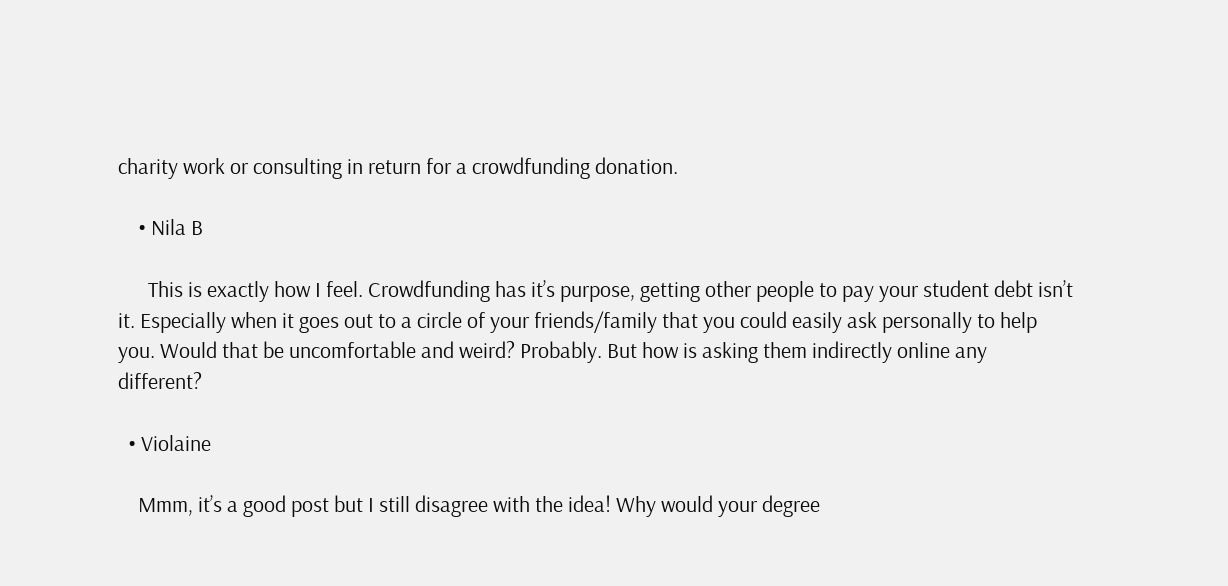charity work or consulting in return for a crowdfunding donation.

    • Nila B

      This is exactly how I feel. Crowdfunding has it’s purpose, getting other people to pay your student debt isn’t it. Especially when it goes out to a circle of your friends/family that you could easily ask personally to help you. Would that be uncomfortable and weird? Probably. But how is asking them indirectly online any different?

  • Violaine

    Mmm, it’s a good post but I still disagree with the idea! Why would your degree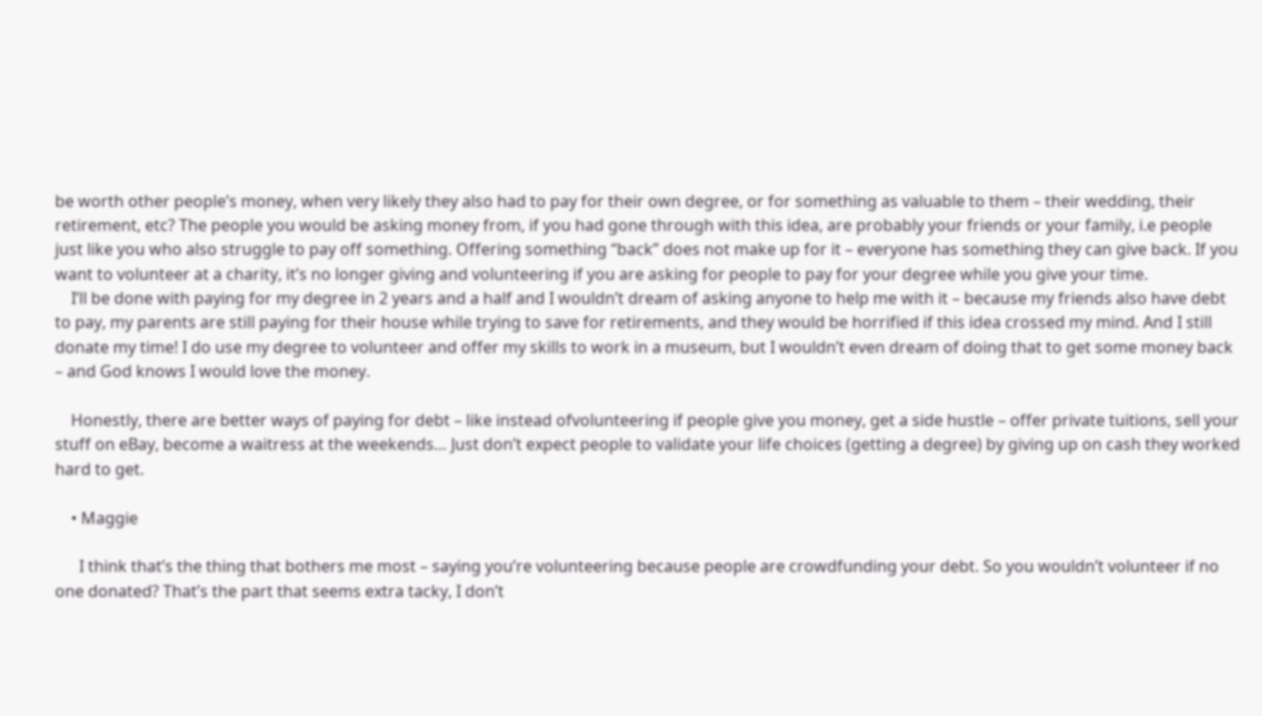be worth other people’s money, when very likely they also had to pay for their own degree, or for something as valuable to them – their wedding, their retirement, etc? The people you would be asking money from, if you had gone through with this idea, are probably your friends or your family, i.e people just like you who also struggle to pay off something. Offering something “back” does not make up for it – everyone has something they can give back. If you want to volunteer at a charity, it’s no longer giving and volunteering if you are asking for people to pay for your degree while you give your time.
    I’ll be done with paying for my degree in 2 years and a half and I wouldn’t dream of asking anyone to help me with it – because my friends also have debt to pay, my parents are still paying for their house while trying to save for retirements, and they would be horrified if this idea crossed my mind. And I still donate my time! I do use my degree to volunteer and offer my skills to work in a museum, but I wouldn’t even dream of doing that to get some money back – and God knows I would love the money.

    Honestly, there are better ways of paying for debt – like instead ofvolunteering if people give you money, get a side hustle – offer private tuitions, sell your stuff on eBay, become a waitress at the weekends… Just don’t expect people to validate your life choices (getting a degree) by giving up on cash they worked hard to get.

    • Maggie

      I think that’s the thing that bothers me most – saying you’re volunteering because people are crowdfunding your debt. So you wouldn’t volunteer if no one donated? That’s the part that seems extra tacky, I don’t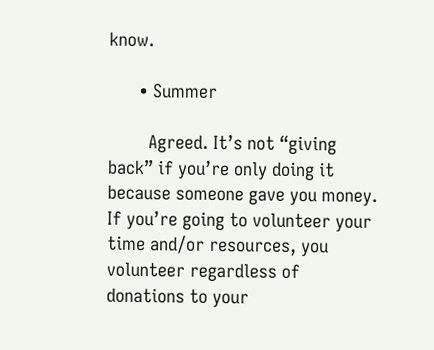know.

      • Summer

        Agreed. It’s not “giving back” if you’re only doing it because someone gave you money. If you’re going to volunteer your time and/or resources, you volunteer regardless of donations to your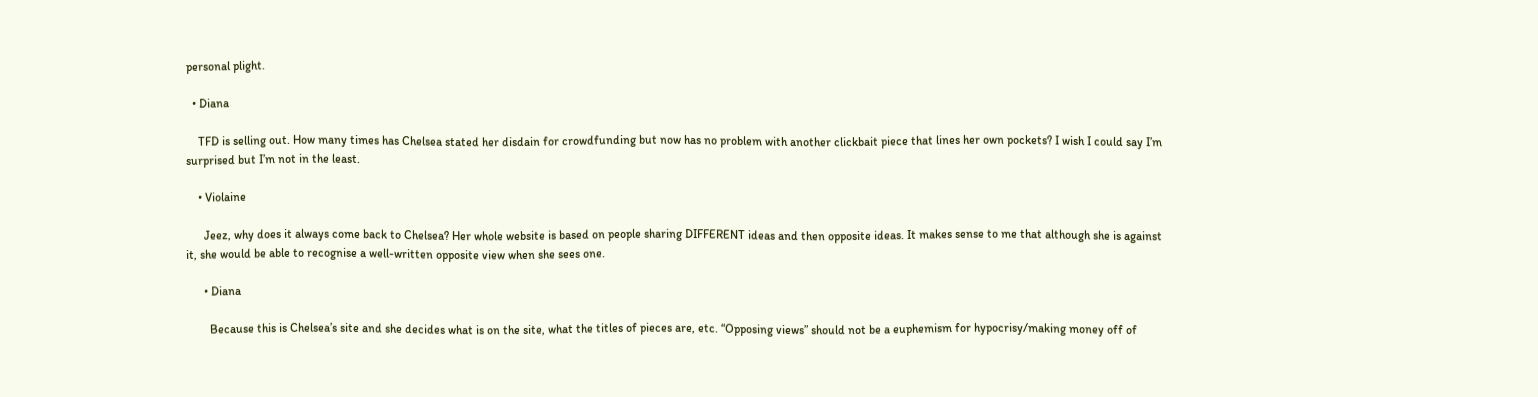personal plight.

  • Diana

    TFD is selling out. How many times has Chelsea stated her disdain for crowdfunding but now has no problem with another clickbait piece that lines her own pockets? I wish I could say I’m surprised but I’m not in the least.

    • Violaine

      Jeez, why does it always come back to Chelsea? Her whole website is based on people sharing DIFFERENT ideas and then opposite ideas. It makes sense to me that although she is against it, she would be able to recognise a well-written opposite view when she sees one.

      • Diana

        Because this is Chelsea’s site and she decides what is on the site, what the titles of pieces are, etc. “Opposing views” should not be a euphemism for hypocrisy/making money off of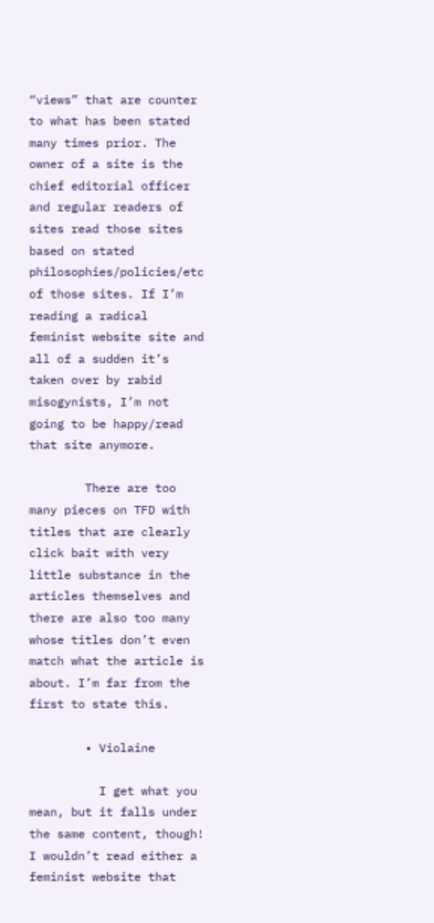“views” that are counter to what has been stated many times prior. The owner of a site is the chief editorial officer and regular readers of sites read those sites based on stated philosophies/policies/etc of those sites. If I’m reading a radical feminist website site and all of a sudden it’s taken over by rabid misogynists, I’m not going to be happy/read that site anymore.

        There are too many pieces on TFD with titles that are clearly click bait with very little substance in the articles themselves and there are also too many whose titles don’t even match what the article is about. I’m far from the first to state this.

        • Violaine

          I get what you mean, but it falls under the same content, though! I wouldn’t read either a feminist website that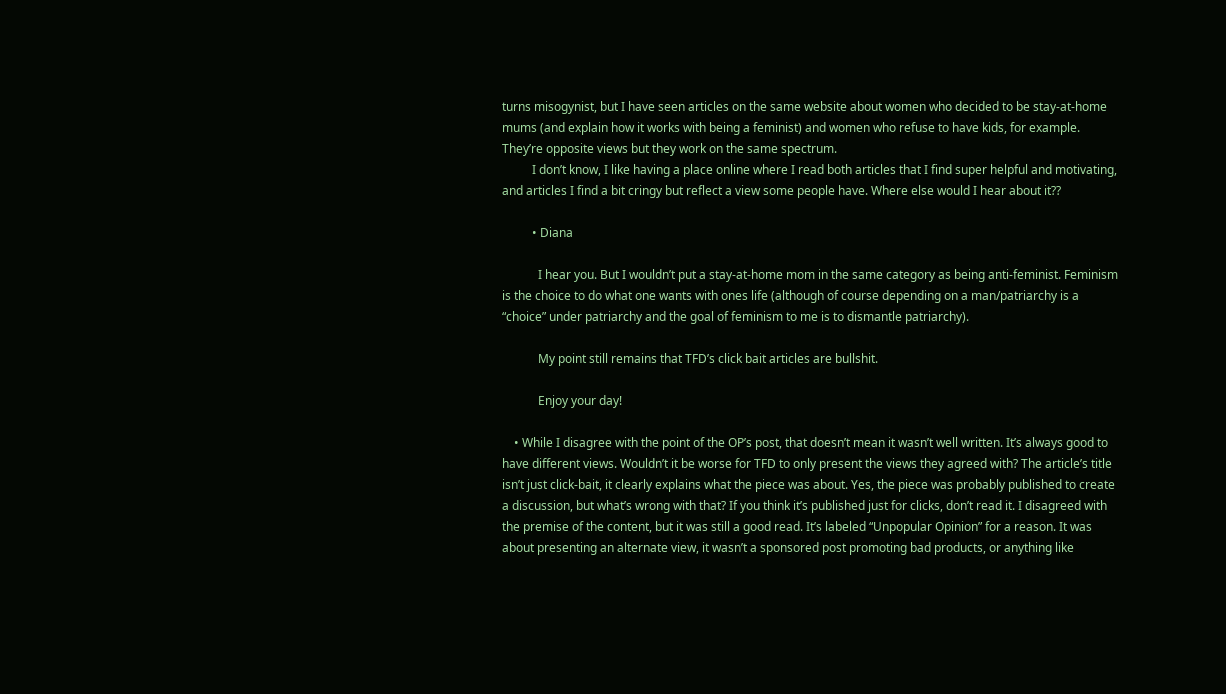turns misogynist, but I have seen articles on the same website about women who decided to be stay-at-home mums (and explain how it works with being a feminist) and women who refuse to have kids, for example. They’re opposite views but they work on the same spectrum.
          I don’t know, I like having a place online where I read both articles that I find super helpful and motivating, and articles I find a bit cringy but reflect a view some people have. Where else would I hear about it??

          • Diana

            I hear you. But I wouldn’t put a stay-at-home mom in the same category as being anti-feminist. Feminism is the choice to do what one wants with ones life (although of course depending on a man/patriarchy is a “choice” under patriarchy and the goal of feminism to me is to dismantle patriarchy).

            My point still remains that TFD’s click bait articles are bullshit.

            Enjoy your day!

    • While I disagree with the point of the OP’s post, that doesn’t mean it wasn’t well written. It’s always good to have different views. Wouldn’t it be worse for TFD to only present the views they agreed with? The article’s title isn’t just click-bait, it clearly explains what the piece was about. Yes, the piece was probably published to create a discussion, but what’s wrong with that? If you think it’s published just for clicks, don’t read it. I disagreed with the premise of the content, but it was still a good read. It’s labeled “Unpopular Opinion” for a reason. It was about presenting an alternate view, it wasn’t a sponsored post promoting bad products, or anything like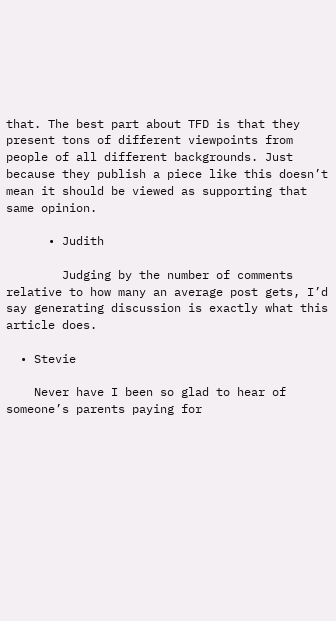that. The best part about TFD is that they present tons of different viewpoints from people of all different backgrounds. Just because they publish a piece like this doesn’t mean it should be viewed as supporting that same opinion.

      • Judith

        Judging by the number of comments relative to how many an average post gets, I’d say generating discussion is exactly what this article does.

  • Stevie

    Never have I been so glad to hear of someone’s parents paying for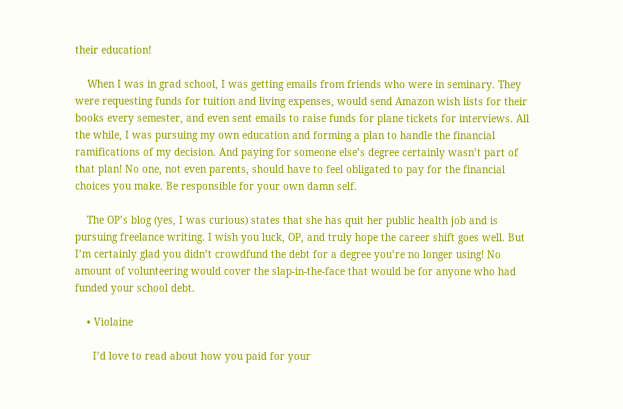their education!

    When I was in grad school, I was getting emails from friends who were in seminary. They were requesting funds for tuition and living expenses, would send Amazon wish lists for their books every semester, and even sent emails to raise funds for plane tickets for interviews. All the while, I was pursuing my own education and forming a plan to handle the financial ramifications of my decision. And paying for someone else’s degree certainly wasn’t part of that plan! No one, not even parents, should have to feel obligated to pay for the financial choices you make. Be responsible for your own damn self.

    The OP’s blog (yes, I was curious) states that she has quit her public health job and is pursuing freelance writing. I wish you luck, OP, and truly hope the career shift goes well. But I’m certainly glad you didn’t crowdfund the debt for a degree you’re no longer using! No amount of volunteering would cover the slap-in-the-face that would be for anyone who had funded your school debt.

    • Violaine

      I’d love to read about how you paid for your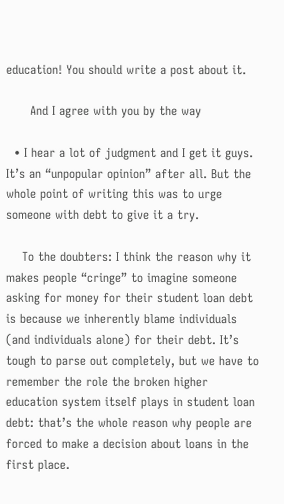education! You should write a post about it.

      And I agree with you by the way

  • I hear a lot of judgment and I get it guys. It’s an “unpopular opinion” after all. But the whole point of writing this was to urge someone with debt to give it a try.

    To the doubters: I think the reason why it makes people “cringe” to imagine someone asking for money for their student loan debt is because we inherently blame individuals (and individuals alone) for their debt. It’s tough to parse out completely, but we have to remember the role the broken higher education system itself plays in student loan debt: that’s the whole reason why people are forced to make a decision about loans in the first place.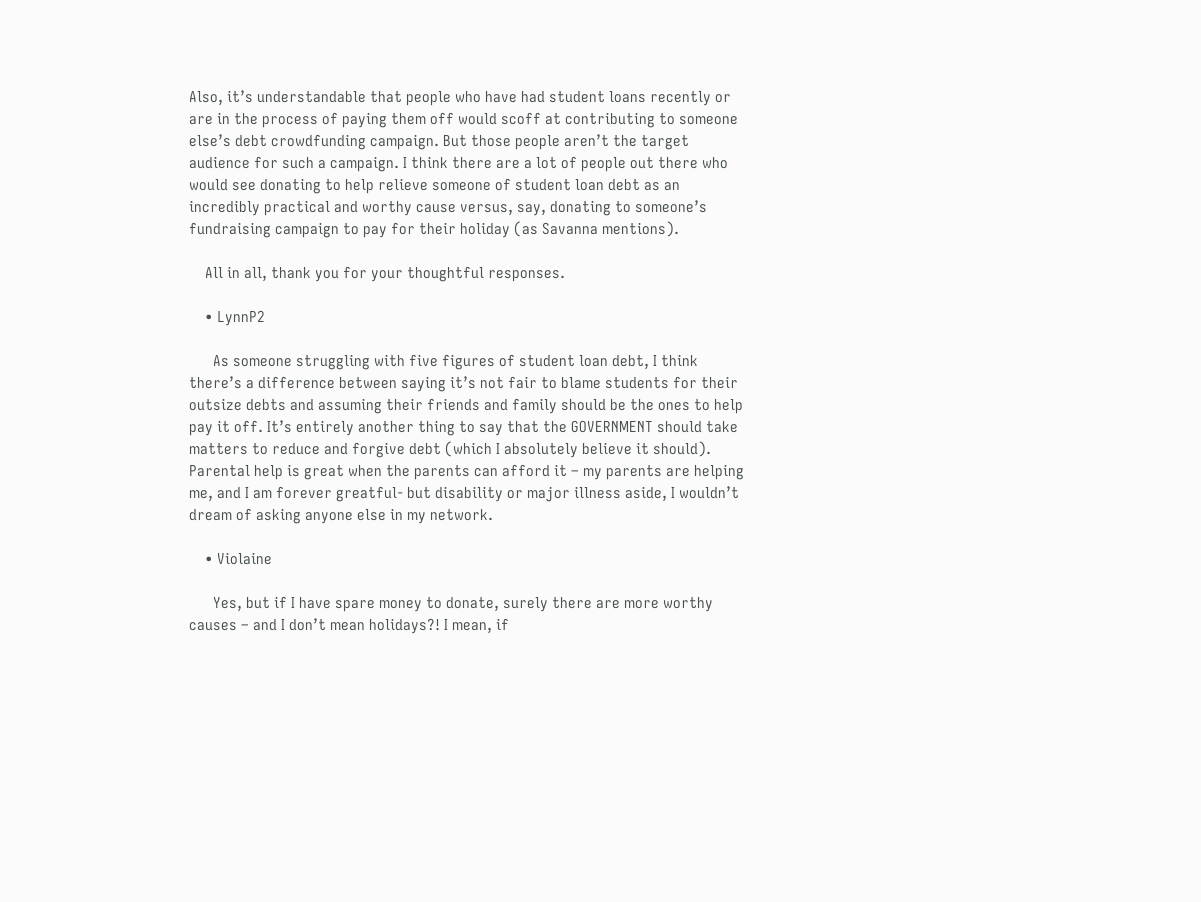Also, it’s understandable that people who have had student loans recently or are in the process of paying them off would scoff at contributing to someone else’s debt crowdfunding campaign. But those people aren’t the target audience for such a campaign. I think there are a lot of people out there who would see donating to help relieve someone of student loan debt as an incredibly practical and worthy cause versus, say, donating to someone’s fundraising campaign to pay for their holiday (as Savanna mentions).

    All in all, thank you for your thoughtful responses.

    • LynnP2

      As someone struggling with five figures of student loan debt, I think there’s a difference between saying it’s not fair to blame students for their outsize debts and assuming their friends and family should be the ones to help pay it off. It’s entirely another thing to say that the GOVERNMENT should take matters to reduce and forgive debt (which I absolutely believe it should). Parental help is great when the parents can afford it – my parents are helping me, and I am forever greatful- but disability or major illness aside, I wouldn’t dream of asking anyone else in my network.

    • Violaine

      Yes, but if I have spare money to donate, surely there are more worthy causes – and I don’t mean holidays?! I mean, if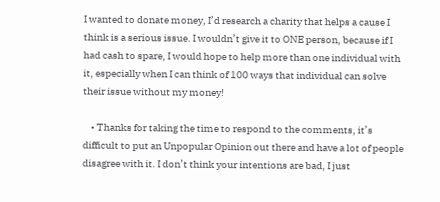I wanted to donate money, I’d research a charity that helps a cause I think is a serious issue. I wouldn’t give it to ONE person, because if I had cash to spare, I would hope to help more than one individual with it, especially when I can think of 100 ways that individual can solve their issue without my money!

    • Thanks for taking the time to respond to the comments, it’s difficult to put an Unpopular Opinion out there and have a lot of people disagree with it. I don’t think your intentions are bad, I just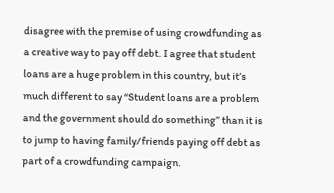disagree with the premise of using crowdfunding as a creative way to pay off debt. I agree that student loans are a huge problem in this country, but it’s much different to say “Student loans are a problem and the government should do something” than it is to jump to having family/friends paying off debt as part of a crowdfunding campaign.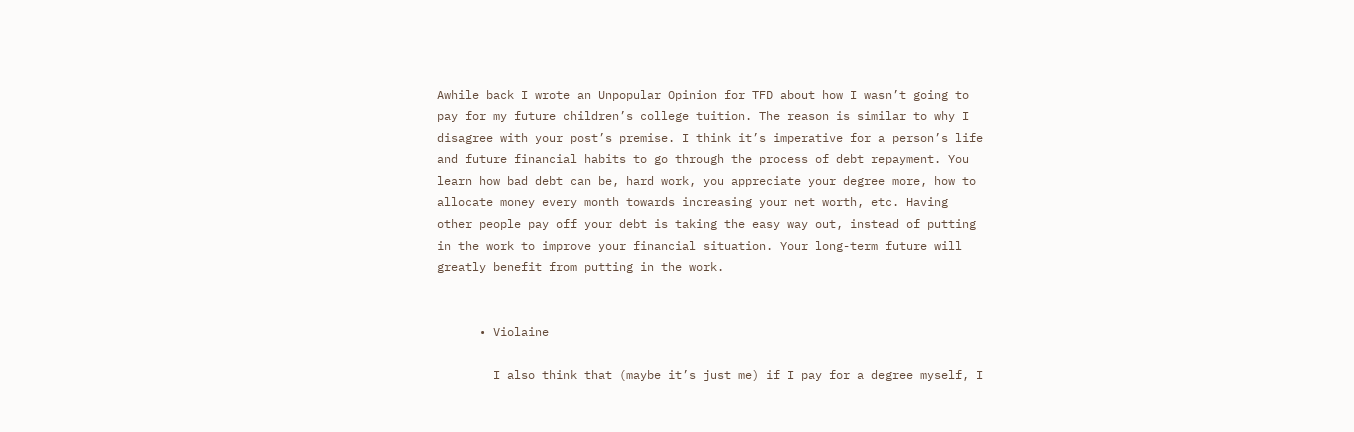Awhile back I wrote an Unpopular Opinion for TFD about how I wasn’t going to pay for my future children’s college tuition. The reason is similar to why I disagree with your post’s premise. I think it’s imperative for a person’s life and future financial habits to go through the process of debt repayment. You learn how bad debt can be, hard work, you appreciate your degree more, how to allocate money every month towards increasing your net worth, etc. Having other people pay off your debt is taking the easy way out, instead of putting in the work to improve your financial situation. Your long-term future will greatly benefit from putting in the work.


      • Violaine

        I also think that (maybe it’s just me) if I pay for a degree myself, I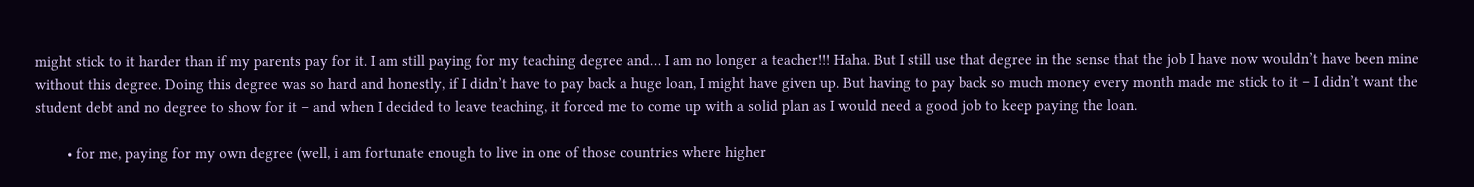might stick to it harder than if my parents pay for it. I am still paying for my teaching degree and… I am no longer a teacher!!! Haha. But I still use that degree in the sense that the job I have now wouldn’t have been mine without this degree. Doing this degree was so hard and honestly, if I didn’t have to pay back a huge loan, I might have given up. But having to pay back so much money every month made me stick to it – I didn’t want the student debt and no degree to show for it – and when I decided to leave teaching, it forced me to come up with a solid plan as I would need a good job to keep paying the loan.

        • for me, paying for my own degree (well, i am fortunate enough to live in one of those countries where higher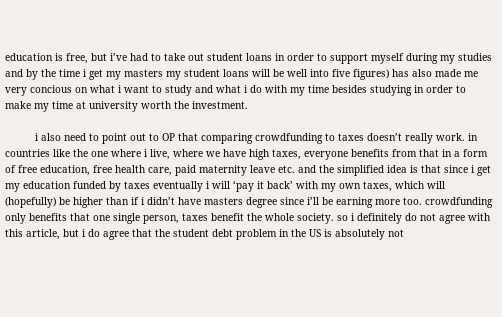education is free, but i’ve had to take out student loans in order to support myself during my studies and by the time i get my masters my student loans will be well into five figures) has also made me very concious on what i want to study and what i do with my time besides studying in order to make my time at university worth the investment.

          i also need to point out to OP that comparing crowdfunding to taxes doesn’t really work. in countries like the one where i live, where we have high taxes, everyone benefits from that in a form of free education, free health care, paid maternity leave etc. and the simplified idea is that since i get my education funded by taxes eventually i will ‘pay it back’ with my own taxes, which will (hopefully) be higher than if i didn’t have masters degree since i’ll be earning more too. crowdfunding only benefits that one single person, taxes benefit the whole society. so i definitely do not agree with this article, but i do agree that the student debt problem in the US is absolutely not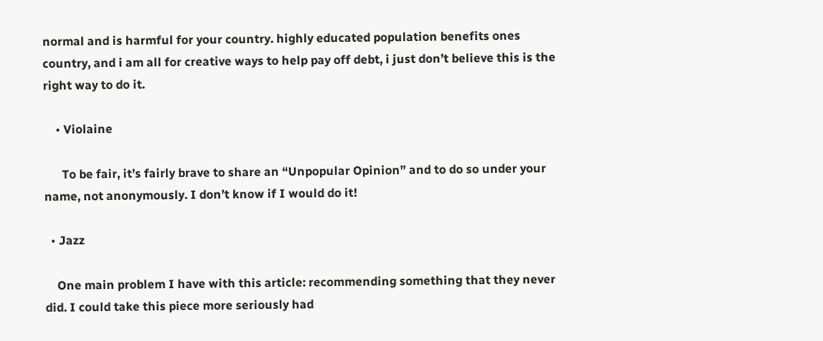normal and is harmful for your country. highly educated population benefits ones country, and i am all for creative ways to help pay off debt, i just don’t believe this is the right way to do it.

    • Violaine

      To be fair, it’s fairly brave to share an “Unpopular Opinion” and to do so under your name, not anonymously. I don’t know if I would do it!

  • Jazz

    One main problem I have with this article: recommending something that they never did. I could take this piece more seriously had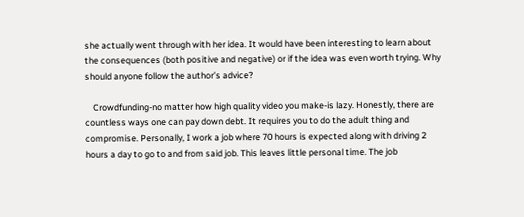she actually went through with her idea. It would have been interesting to learn about the consequences (both positive and negative) or if the idea was even worth trying. Why should anyone follow the author’s advice?

    Crowdfunding-no matter how high quality video you make-is lazy. Honestly, there are countless ways one can pay down debt. It requires you to do the adult thing and compromise. Personally, I work a job where 70 hours is expected along with driving 2 hours a day to go to and from said job. This leaves little personal time. The job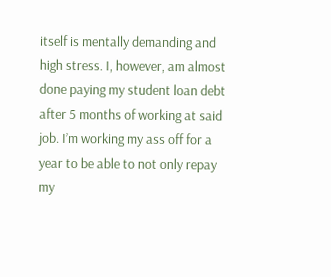itself is mentally demanding and high stress. I, however, am almost done paying my student loan debt after 5 months of working at said job. I’m working my ass off for a year to be able to not only repay my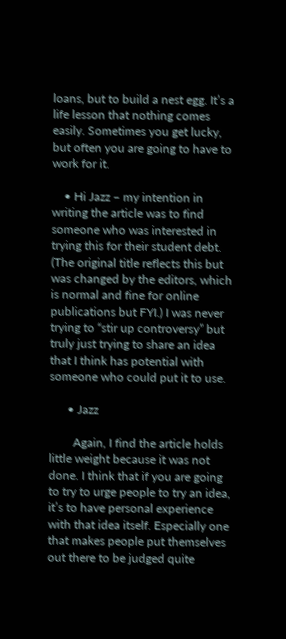loans, but to build a nest egg. It’s a life lesson that nothing comes easily. Sometimes you get lucky, but often you are going to have to work for it.

    • Hi Jazz – my intention in writing the article was to find someone who was interested in trying this for their student debt. (The original title reflects this but was changed by the editors, which is normal and fine for online publications but FYI.) I was never trying to “stir up controversy” but truly just trying to share an idea that I think has potential with someone who could put it to use.

      • Jazz

        Again, I find the article holds little weight because it was not done. I think that if you are going to try to urge people to try an idea, it’s to have personal experience with that idea itself. Especially one that makes people put themselves out there to be judged quite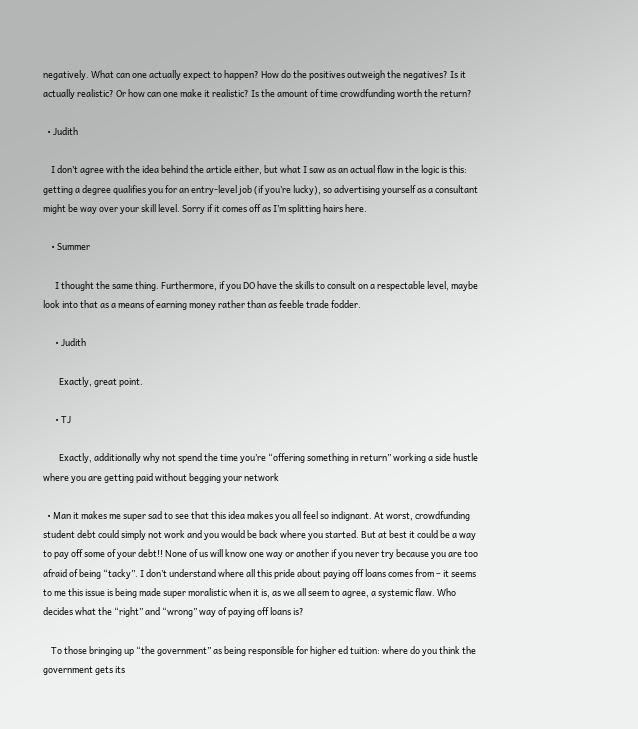negatively. What can one actually expect to happen? How do the positives outweigh the negatives? Is it actually realistic? Or how can one make it realistic? Is the amount of time crowdfunding worth the return?

  • Judith

    I don’t agree with the idea behind the article either, but what I saw as an actual flaw in the logic is this: getting a degree qualifies you for an entry-level job (if you’re lucky), so advertising yourself as a consultant might be way over your skill level. Sorry if it comes off as I’m splitting hairs here.

    • Summer

      I thought the same thing. Furthermore, if you DO have the skills to consult on a respectable level, maybe look into that as a means of earning money rather than as feeble trade fodder.

      • Judith

        Exactly, great point.

      • TJ

        Exactly, additionally why not spend the time you’re “offering something in return” working a side hustle where you are getting paid without begging your network

  • Man it makes me super sad to see that this idea makes you all feel so indignant. At worst, crowdfunding student debt could simply not work and you would be back where you started. But at best it could be a way to pay off some of your debt!! None of us will know one way or another if you never try because you are too afraid of being “tacky”. I don’t understand where all this pride about paying off loans comes from – it seems to me this issue is being made super moralistic when it is, as we all seem to agree, a systemic flaw. Who decides what the “right” and “wrong” way of paying off loans is?

    To those bringing up “the government” as being responsible for higher ed tuition: where do you think the government gets its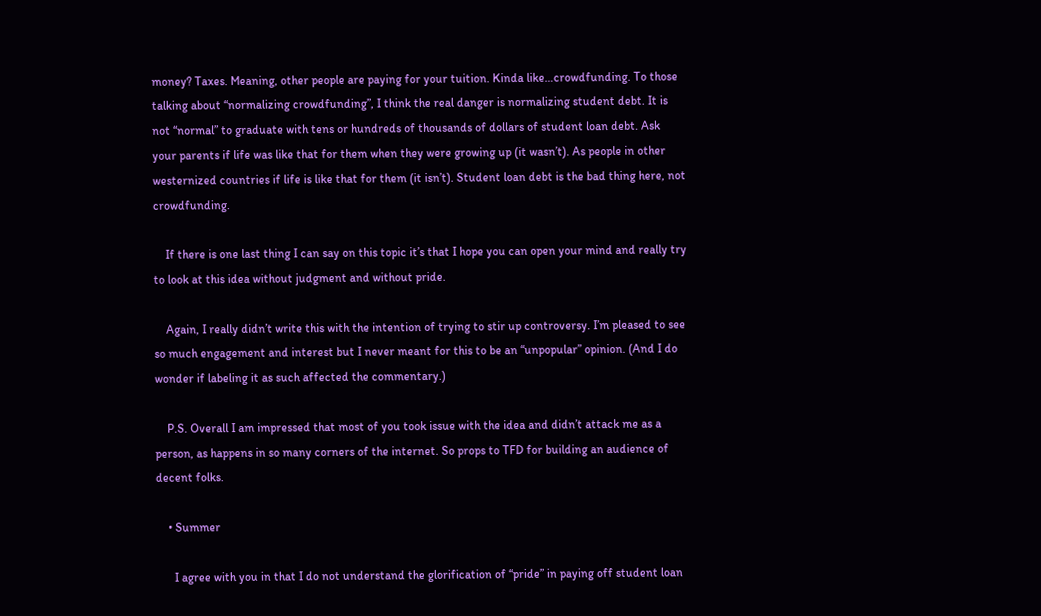money? Taxes. Meaning, other people are paying for your tuition. Kinda like…crowdfunding. To those talking about “normalizing crowdfunding”, I think the real danger is normalizing student debt. It is not “normal” to graduate with tens or hundreds of thousands of dollars of student loan debt. Ask your parents if life was like that for them when they were growing up (it wasn’t). As people in other westernized countries if life is like that for them (it isn’t). Student loan debt is the bad thing here, not crowdfunding.

    If there is one last thing I can say on this topic it’s that I hope you can open your mind and really try to look at this idea without judgment and without pride.

    Again, I really didn’t write this with the intention of trying to stir up controversy. I’m pleased to see so much engagement and interest but I never meant for this to be an “unpopular” opinion. (And I do wonder if labeling it as such affected the commentary.)

    P.S. Overall I am impressed that most of you took issue with the idea and didn’t attack me as a person, as happens in so many corners of the internet. So props to TFD for building an audience of decent folks.

    • Summer

      I agree with you in that I do not understand the glorification of “pride” in paying off student loan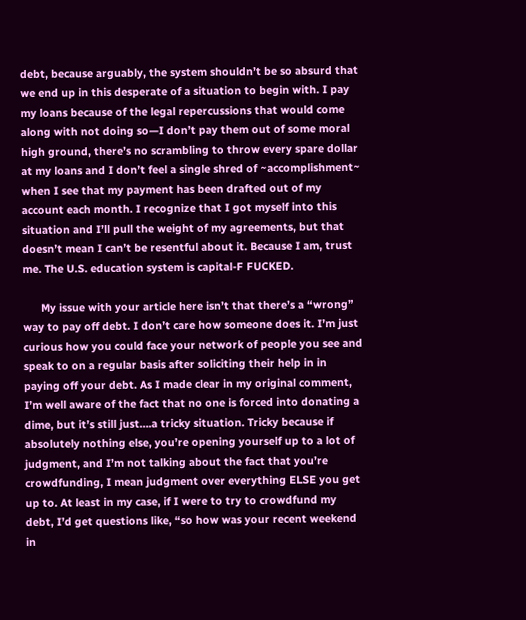debt, because arguably, the system shouldn’t be so absurd that we end up in this desperate of a situation to begin with. I pay my loans because of the legal repercussions that would come along with not doing so—I don’t pay them out of some moral high ground, there’s no scrambling to throw every spare dollar at my loans and I don’t feel a single shred of ~accomplishment~ when I see that my payment has been drafted out of my account each month. I recognize that I got myself into this situation and I’ll pull the weight of my agreements, but that doesn’t mean I can’t be resentful about it. Because I am, trust me. The U.S. education system is capital-F FUCKED.

      My issue with your article here isn’t that there’s a “wrong” way to pay off debt. I don’t care how someone does it. I’m just curious how you could face your network of people you see and speak to on a regular basis after soliciting their help in in paying off your debt. As I made clear in my original comment, I’m well aware of the fact that no one is forced into donating a dime, but it’s still just….a tricky situation. Tricky because if absolutely nothing else, you’re opening yourself up to a lot of judgment, and I’m not talking about the fact that you’re crowdfunding, I mean judgment over everything ELSE you get up to. At least in my case, if I were to try to crowdfund my debt, I’d get questions like, “so how was your recent weekend in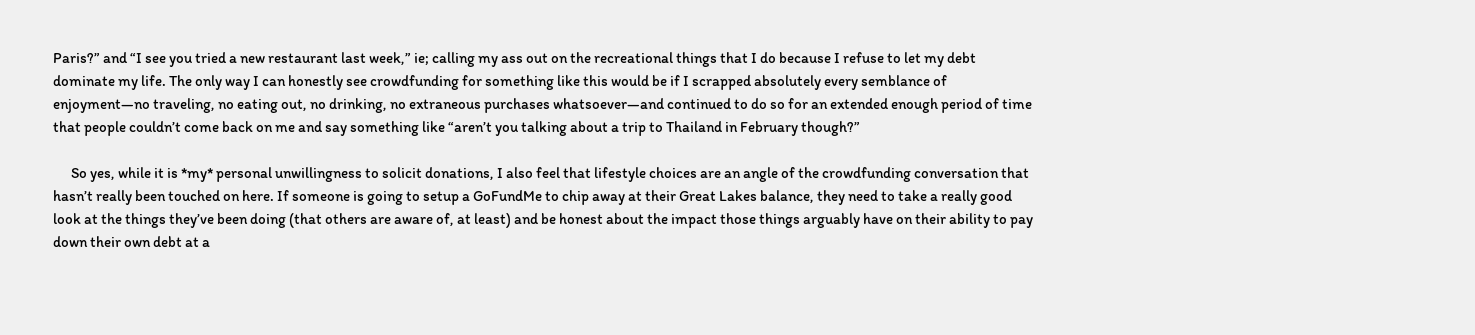Paris?” and “I see you tried a new restaurant last week,” ie; calling my ass out on the recreational things that I do because I refuse to let my debt dominate my life. The only way I can honestly see crowdfunding for something like this would be if I scrapped absolutely every semblance of enjoyment—no traveling, no eating out, no drinking, no extraneous purchases whatsoever—and continued to do so for an extended enough period of time that people couldn’t come back on me and say something like “aren’t you talking about a trip to Thailand in February though?”

      So yes, while it is *my* personal unwillingness to solicit donations, I also feel that lifestyle choices are an angle of the crowdfunding conversation that hasn’t really been touched on here. If someone is going to setup a GoFundMe to chip away at their Great Lakes balance, they need to take a really good look at the things they’ve been doing (that others are aware of, at least) and be honest about the impact those things arguably have on their ability to pay down their own debt at a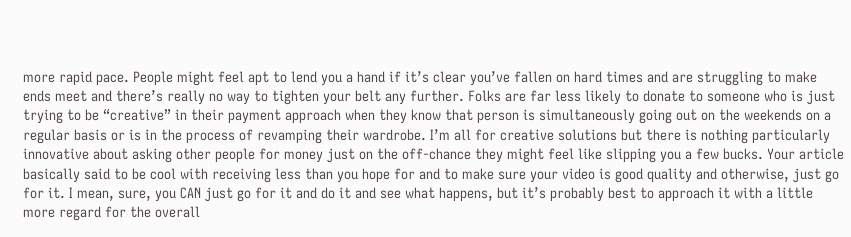more rapid pace. People might feel apt to lend you a hand if it’s clear you’ve fallen on hard times and are struggling to make ends meet and there’s really no way to tighten your belt any further. Folks are far less likely to donate to someone who is just trying to be “creative” in their payment approach when they know that person is simultaneously going out on the weekends on a regular basis or is in the process of revamping their wardrobe. I’m all for creative solutions but there is nothing particularly innovative about asking other people for money just on the off-chance they might feel like slipping you a few bucks. Your article basically said to be cool with receiving less than you hope for and to make sure your video is good quality and otherwise, just go for it. I mean, sure, you CAN just go for it and do it and see what happens, but it’s probably best to approach it with a little more regard for the overall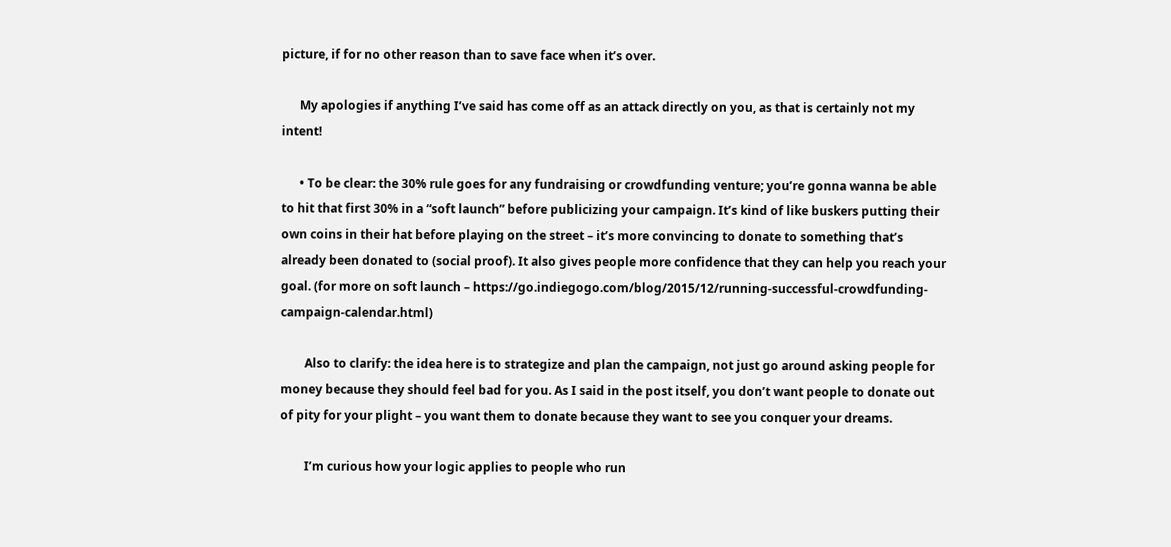picture, if for no other reason than to save face when it’s over.

      My apologies if anything I’ve said has come off as an attack directly on you, as that is certainly not my intent!

      • To be clear: the 30% rule goes for any fundraising or crowdfunding venture; you’re gonna wanna be able to hit that first 30% in a “soft launch” before publicizing your campaign. It’s kind of like buskers putting their own coins in their hat before playing on the street – it’s more convincing to donate to something that’s already been donated to (social proof). It also gives people more confidence that they can help you reach your goal. (for more on soft launch – https://go.indiegogo.com/blog/2015/12/running-successful-crowdfunding-campaign-calendar.html)

        Also to clarify: the idea here is to strategize and plan the campaign, not just go around asking people for money because they should feel bad for you. As I said in the post itself, you don’t want people to donate out of pity for your plight – you want them to donate because they want to see you conquer your dreams.

        I’m curious how your logic applies to people who run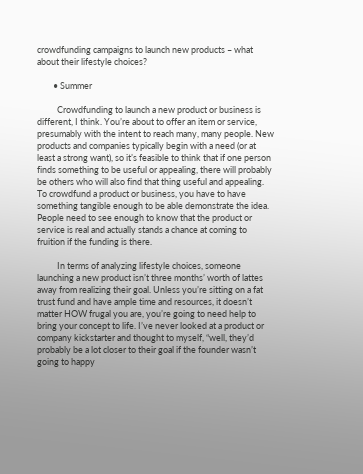crowdfunding campaigns to launch new products – what about their lifestyle choices?

        • Summer

          Crowdfunding to launch a new product or business is different, I think. You’re about to offer an item or service, presumably with the intent to reach many, many people. New products and companies typically begin with a need (or at least a strong want), so it’s feasible to think that if one person finds something to be useful or appealing, there will probably be others who will also find that thing useful and appealing. To crowdfund a product or business, you have to have something tangible enough to be able demonstrate the idea. People need to see enough to know that the product or service is real and actually stands a chance at coming to fruition if the funding is there.

          In terms of analyzing lifestyle choices, someone launching a new product isn’t three months’ worth of lattes away from realizing their goal. Unless you’re sitting on a fat trust fund and have ample time and resources, it doesn’t matter HOW frugal you are, you’re going to need help to bring your concept to life. I’ve never looked at a product or company kickstarter and thought to myself, “well, they’d probably be a lot closer to their goal if the founder wasn’t going to happy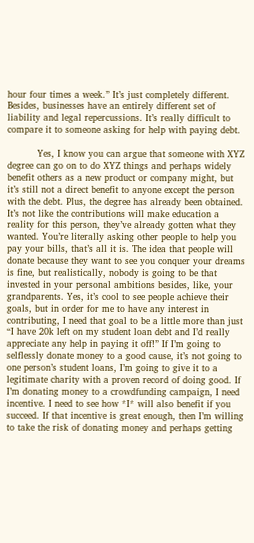hour four times a week.” It’s just completely different. Besides, businesses have an entirely different set of liability and legal repercussions. It’s really difficult to compare it to someone asking for help with paying debt.

          Yes, I know you can argue that someone with XYZ degree can go on to do XYZ things and perhaps widely benefit others as a new product or company might, but it’s still not a direct benefit to anyone except the person with the debt. Plus, the degree has already been obtained. It’s not like the contributions will make education a reality for this person, they’ve already gotten what they wanted. You’re literally asking other people to help you pay your bills, that’s all it is. The idea that people will donate because they want to see you conquer your dreams is fine, but realistically, nobody is going to be that invested in your personal ambitions besides, like, your grandparents. Yes, it’s cool to see people achieve their goals, but in order for me to have any interest in contributing, I need that goal to be a little more than just “I have 20k left on my student loan debt and I’d really appreciate any help in paying it off!” If I’m going to selflessly donate money to a good cause, it’s not going to one person’s student loans, I’m going to give it to a legitimate charity with a proven record of doing good. If I’m donating money to a crowdfunding campaign, I need incentive. I need to see how *I* will also benefit if you succeed. If that incentive is great enough, then I’m willing to take the risk of donating money and perhaps getting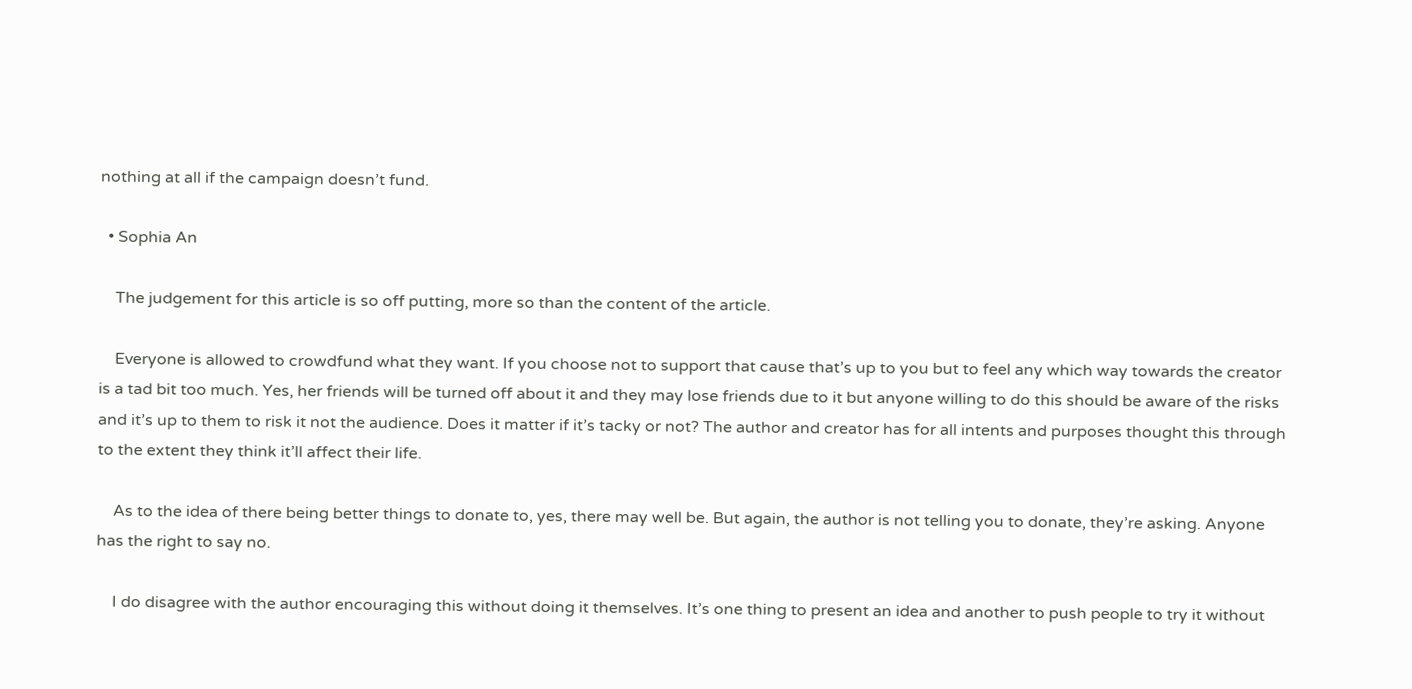nothing at all if the campaign doesn’t fund.

  • Sophia An

    The judgement for this article is so off putting, more so than the content of the article.

    Everyone is allowed to crowdfund what they want. If you choose not to support that cause that’s up to you but to feel any which way towards the creator is a tad bit too much. Yes, her friends will be turned off about it and they may lose friends due to it but anyone willing to do this should be aware of the risks and it’s up to them to risk it not the audience. Does it matter if it’s tacky or not? The author and creator has for all intents and purposes thought this through to the extent they think it’ll affect their life.

    As to the idea of there being better things to donate to, yes, there may well be. But again, the author is not telling you to donate, they’re asking. Anyone has the right to say no.

    I do disagree with the author encouraging this without doing it themselves. It’s one thing to present an idea and another to push people to try it without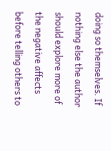doing so themselves. If nothing else the author should explore more of the negative affects before telling others to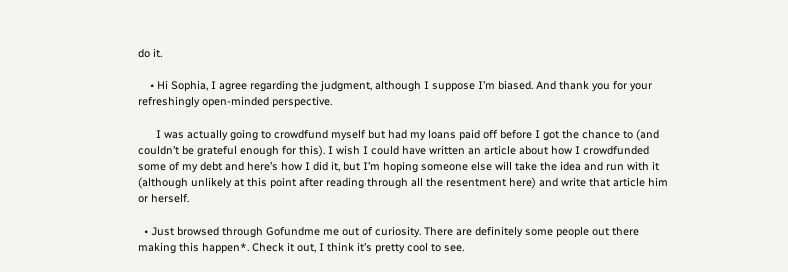do it.

    • Hi Sophia, I agree regarding the judgment, although I suppose I’m biased. And thank you for your refreshingly open-minded perspective.

      I was actually going to crowdfund myself but had my loans paid off before I got the chance to (and couldn’t be grateful enough for this). I wish I could have written an article about how I crowdfunded some of my debt and here’s how I did it, but I’m hoping someone else will take the idea and run with it (although unlikely at this point after reading through all the resentment here) and write that article him or herself.

  • Just browsed through Gofundme me out of curiosity. There are definitely some people out there making this happen*. Check it out, I think it’s pretty cool to see.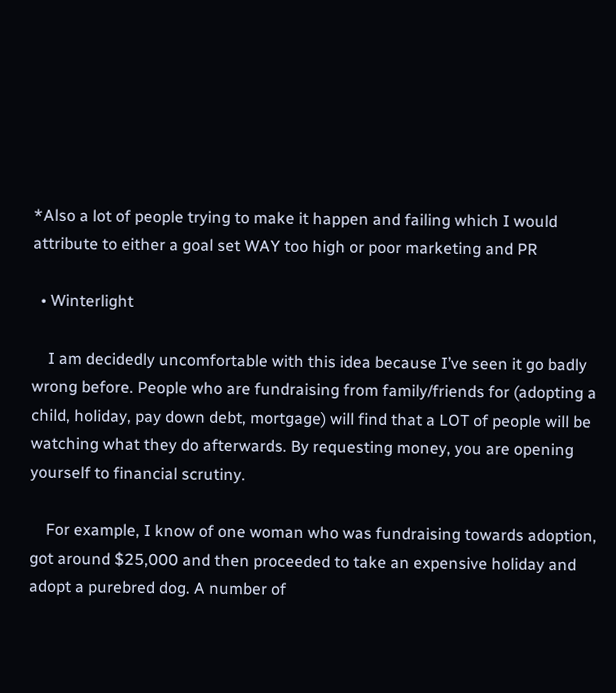*Also a lot of people trying to make it happen and failing which I would attribute to either a goal set WAY too high or poor marketing and PR

  • Winterlight

    I am decidedly uncomfortable with this idea because I’ve seen it go badly wrong before. People who are fundraising from family/friends for (adopting a child, holiday, pay down debt, mortgage) will find that a LOT of people will be watching what they do afterwards. By requesting money, you are opening yourself to financial scrutiny.

    For example, I know of one woman who was fundraising towards adoption, got around $25,000 and then proceeded to take an expensive holiday and adopt a purebred dog. A number of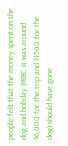people felt that the money spent on the dog and holiday (IRRC it was around $6,000 for the trip and $1500 for the dog) should have gone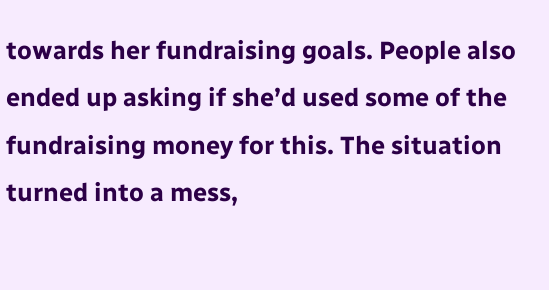towards her fundraising goals. People also ended up asking if she’d used some of the fundraising money for this. The situation turned into a mess,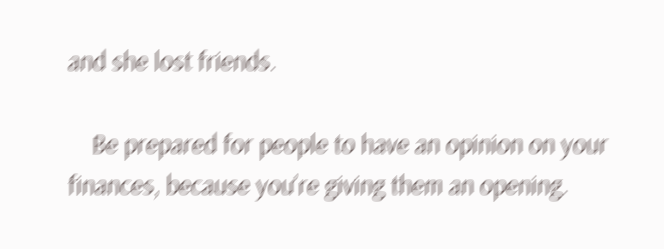and she lost friends.

    Be prepared for people to have an opinion on your finances, because you’re giving them an opening.